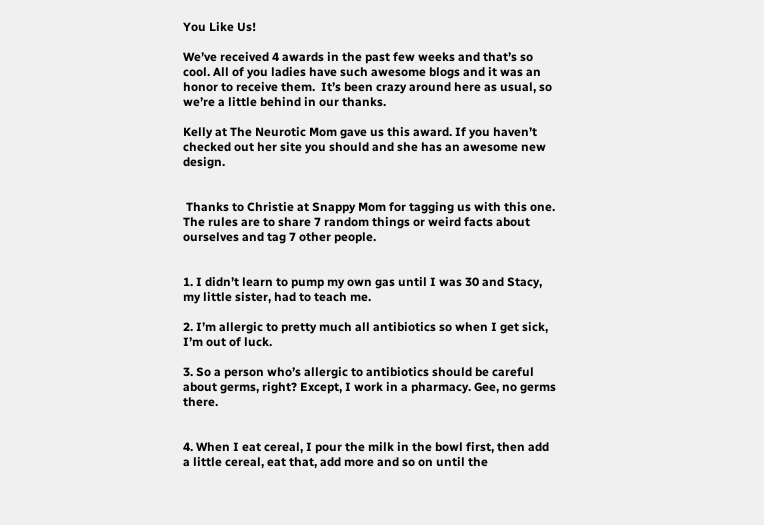You Like Us!

We’ve received 4 awards in the past few weeks and that’s so cool. All of you ladies have such awesome blogs and it was an honor to receive them.  It’s been crazy around here as usual, so we’re a little behind in our thanks.

Kelly at The Neurotic Mom gave us this award. If you haven’t checked out her site you should and she has an awesome new design.


 Thanks to Christie at Snappy Mom for tagging us with this one. The rules are to share 7 random things or weird facts about ourselves and tag 7 other people.


1. I didn’t learn to pump my own gas until I was 30 and Stacy, my little sister, had to teach me.

2. I’m allergic to pretty much all antibiotics so when I get sick, I’m out of luck.

3. So a person who’s allergic to antibiotics should be careful about germs, right? Except, I work in a pharmacy. Gee, no germs there.


4. When I eat cereal, I pour the milk in the bowl first, then add a little cereal, eat that, add more and so on until the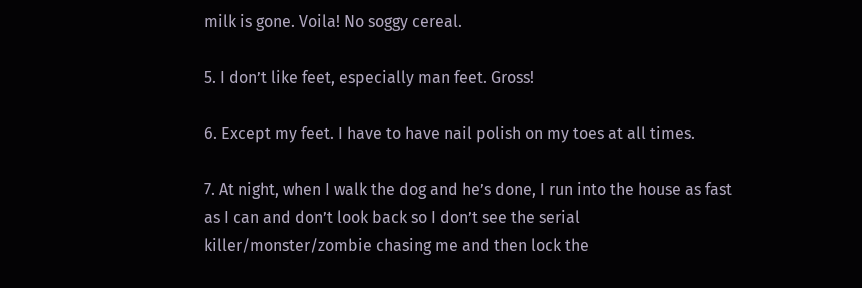milk is gone. Voila! No soggy cereal.

5. I don’t like feet, especially man feet. Gross!

6. Except my feet. I have to have nail polish on my toes at all times.

7. At night, when I walk the dog and he’s done, I run into the house as fast as I can and don’t look back so I don’t see the serial killer/monster/zombie chasing me and then lock the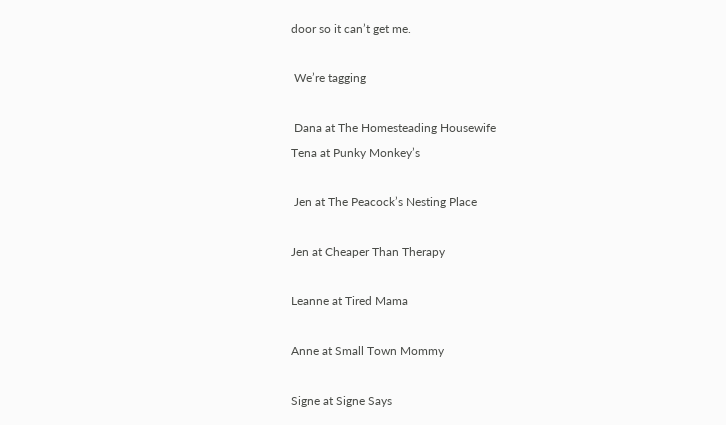door so it can’t get me.

 We’re tagging

 Dana at The Homesteading Housewife
Tena at Punky Monkey’s

 Jen at The Peacock’s Nesting Place

Jen at Cheaper Than Therapy

Leanne at Tired Mama

Anne at Small Town Mommy

Signe at Signe Says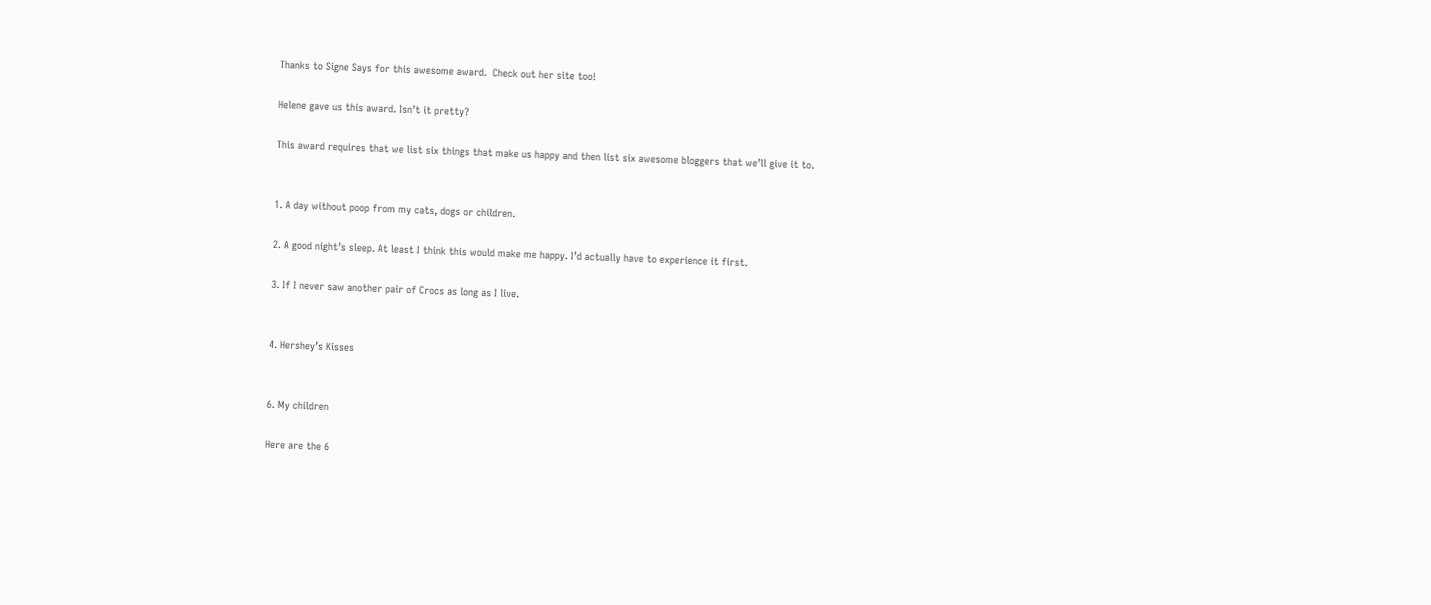Thanks to Signe Says for this awesome award.  Check out her site too!

Helene gave us this award. Isn’t it pretty?

This award requires that we list six things that make us happy and then list six awesome bloggers that we’ll give it to.


1. A day without poop from my cats, dogs or children.

2. A good night’s sleep. At least I think this would make me happy. I’d actually have to experience it first.

3. If I never saw another pair of Crocs as long as I live.


4. Hershey’s Kisses


6. My children

Here are the 6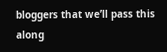bloggers that we’ll pass this along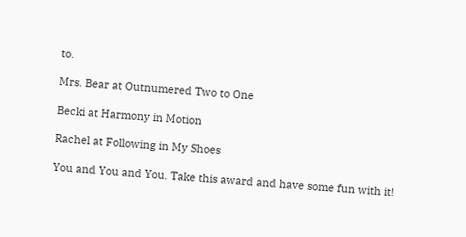to.

Mrs. Bear at Outnumered Two to One

Becki at Harmony in Motion

Rachel at Following in My Shoes

You and You and You. Take this award and have some fun with it!